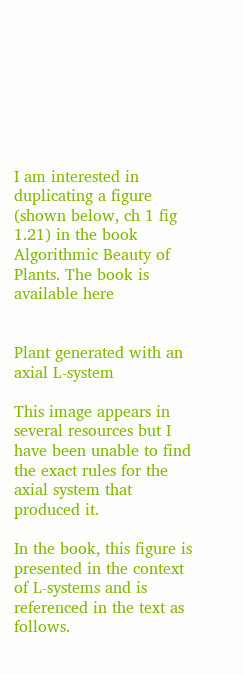I am interested in duplicating a figure (shown below, ch 1 fig 1.21) in the book Algorithmic Beauty of Plants. The book is available here


Plant generated with an axial L-system

This image appears in several resources but I have been unable to find the exact rules for the axial system that produced it.

In the book, this figure is presented in the context of L-systems and is referenced in the text as follows.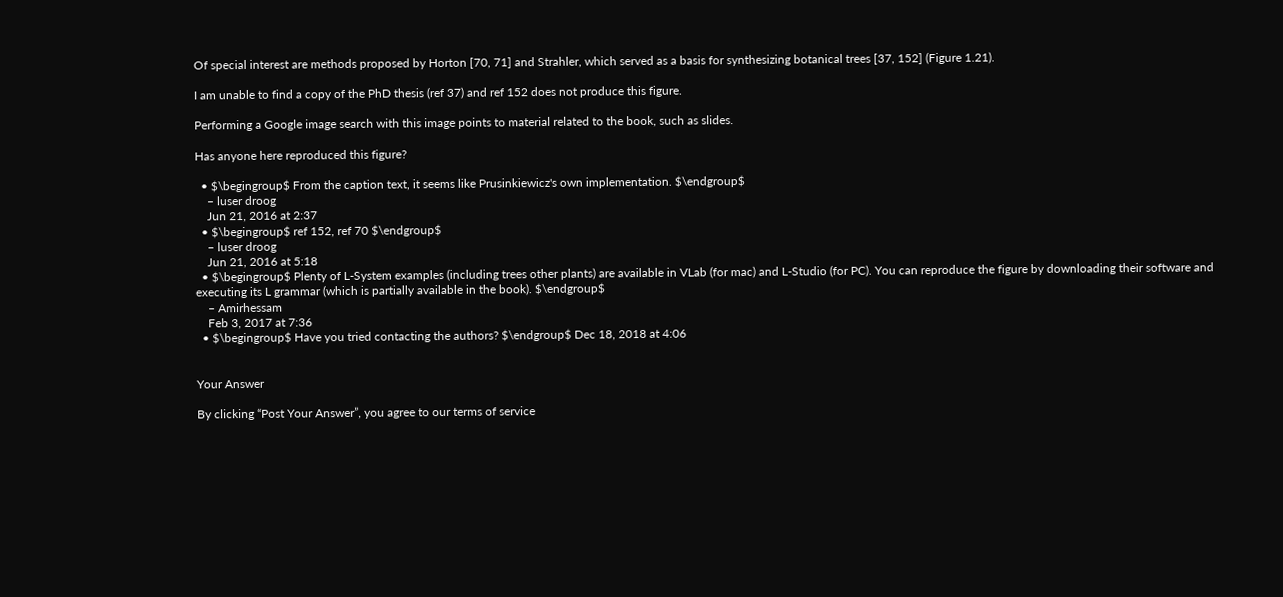Of special interest are methods proposed by Horton [70, 71] and Strahler, which served as a basis for synthesizing botanical trees [37, 152] (Figure 1.21).

I am unable to find a copy of the PhD thesis (ref 37) and ref 152 does not produce this figure.

Performing a Google image search with this image points to material related to the book, such as slides.

Has anyone here reproduced this figure?

  • $\begingroup$ From the caption text, it seems like Prusinkiewicz's own implementation. $\endgroup$
    – luser droog
    Jun 21, 2016 at 2:37
  • $\begingroup$ ref 152, ref 70 $\endgroup$
    – luser droog
    Jun 21, 2016 at 5:18
  • $\begingroup$ Plenty of L-System examples (including trees other plants) are available in VLab (for mac) and L-Studio (for PC). You can reproduce the figure by downloading their software and executing its L grammar (which is partially available in the book). $\endgroup$
    – Amirhessam
    Feb 3, 2017 at 7:36
  • $\begingroup$ Have you tried contacting the authors? $\endgroup$ Dec 18, 2018 at 4:06


Your Answer

By clicking “Post Your Answer”, you agree to our terms of service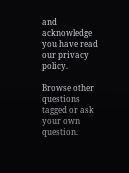and acknowledge you have read our privacy policy.

Browse other questions tagged or ask your own question.